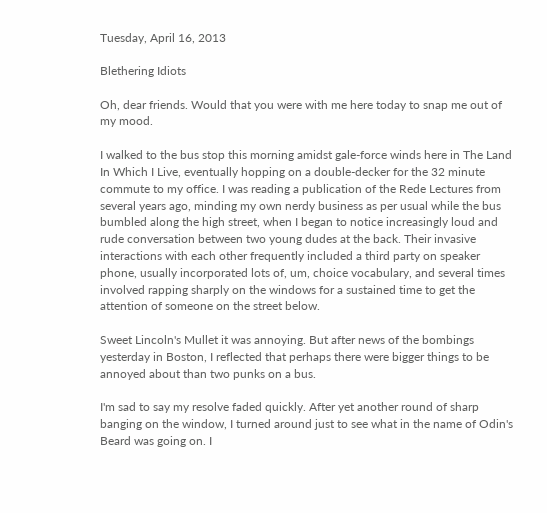Tuesday, April 16, 2013

Blethering Idiots

Oh, dear friends. Would that you were with me here today to snap me out of my mood.

I walked to the bus stop this morning amidst gale-force winds here in The Land In Which I Live, eventually hopping on a double-decker for the 32 minute commute to my office. I was reading a publication of the Rede Lectures from several years ago, minding my own nerdy business as per usual while the bus bumbled along the high street, when I began to notice increasingly loud and rude conversation between two young dudes at the back. Their invasive interactions with each other frequently included a third party on speaker phone, usually incorporated lots of, um, choice vocabulary, and several times involved rapping sharply on the windows for a sustained time to get the attention of someone on the street below.

Sweet Lincoln's Mullet it was annoying. But after news of the bombings yesterday in Boston, I reflected that perhaps there were bigger things to be annoyed about than two punks on a bus.

I'm sad to say my resolve faded quickly. After yet another round of sharp banging on the window, I turned around just to see what in the name of Odin's Beard was going on. I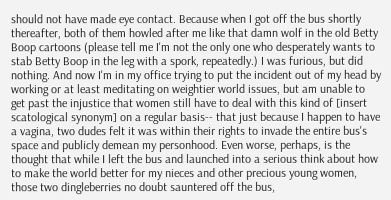should not have made eye contact. Because when I got off the bus shortly thereafter, both of them howled after me like that damn wolf in the old Betty Boop cartoons (please tell me I'm not the only one who desperately wants to stab Betty Boop in the leg with a spork, repeatedly.) I was furious, but did nothing. And now I'm in my office trying to put the incident out of my head by working or at least meditating on weightier world issues, but am unable to get past the injustice that women still have to deal with this kind of [insert scatological synonym] on a regular basis-- that just because I happen to have a vagina, two dudes felt it was within their rights to invade the entire bus's space and publicly demean my personhood. Even worse, perhaps, is the thought that while I left the bus and launched into a serious think about how to make the world better for my nieces and other precious young women, those two dingleberries no doubt sauntered off the bus,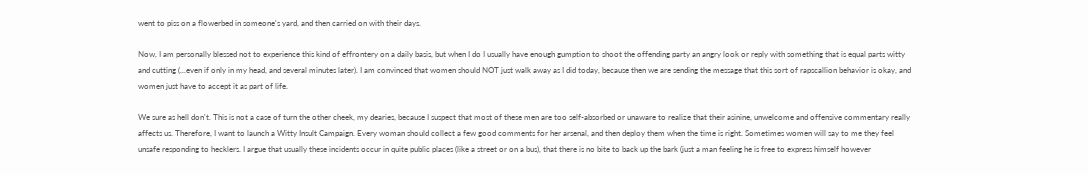went to piss on a flowerbed in someone's yard, and then carried on with their days.

Now, I am personally blessed not to experience this kind of effrontery on a daily basis, but when I do I usually have enough gumption to shoot the offending party an angry look or reply with something that is equal parts witty and cutting (...even if only in my head, and several minutes later). I am convinced that women should NOT just walk away as I did today, because then we are sending the message that this sort of rapscallion behavior is okay, and women just have to accept it as part of life.

We sure as hell don't. This is not a case of turn the other cheek, my dearies, because I suspect that most of these men are too self-absorbed or unaware to realize that their asinine, unwelcome and offensive commentary really affects us. Therefore, I want to launch a Witty Insult Campaign. Every woman should collect a few good comments for her arsenal, and then deploy them when the time is right. Sometimes women will say to me they feel unsafe responding to hecklers. I argue that usually these incidents occur in quite public places (like a street or on a bus), that there is no bite to back up the bark (just a man feeling he is free to express himself however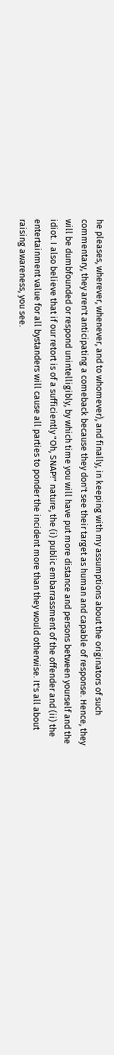he pleases, wherever, whenever, and to whomever), and finally, in keeping with my assumptions about the originators of such commentary, they aren't anticipating a comeback because they don't see their target as human and capable of response. Hence, they will be dumbfounded or respond unintelligibly, by which time you will have put more distance and persons between yourself and the idiot. I also believe that if our retort is of a sufficiently "Oh, SNAP!" nature, the (i) public embarrassment of the offender and (ii) the entertainment value for all bystanders will cause all parties to ponder the incident more than they would otherwise. It's all about raising awareness, you see.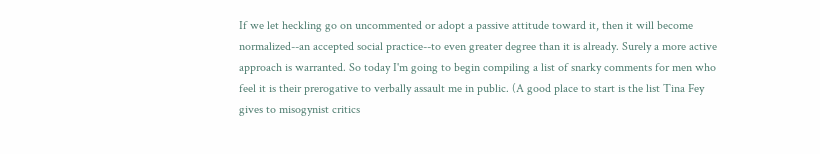If we let heckling go on uncommented or adopt a passive attitude toward it, then it will become normalized--an accepted social practice--to even greater degree than it is already. Surely a more active approach is warranted. So today I'm going to begin compiling a list of snarky comments for men who feel it is their prerogative to verbally assault me in public. (A good place to start is the list Tina Fey gives to misogynist critics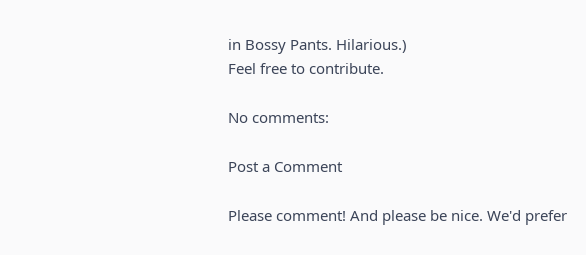in Bossy Pants. Hilarious.)
Feel free to contribute.

No comments:

Post a Comment

Please comment! And please be nice. We'd prefer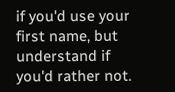if you'd use your first name, but understand if you'd rather not.